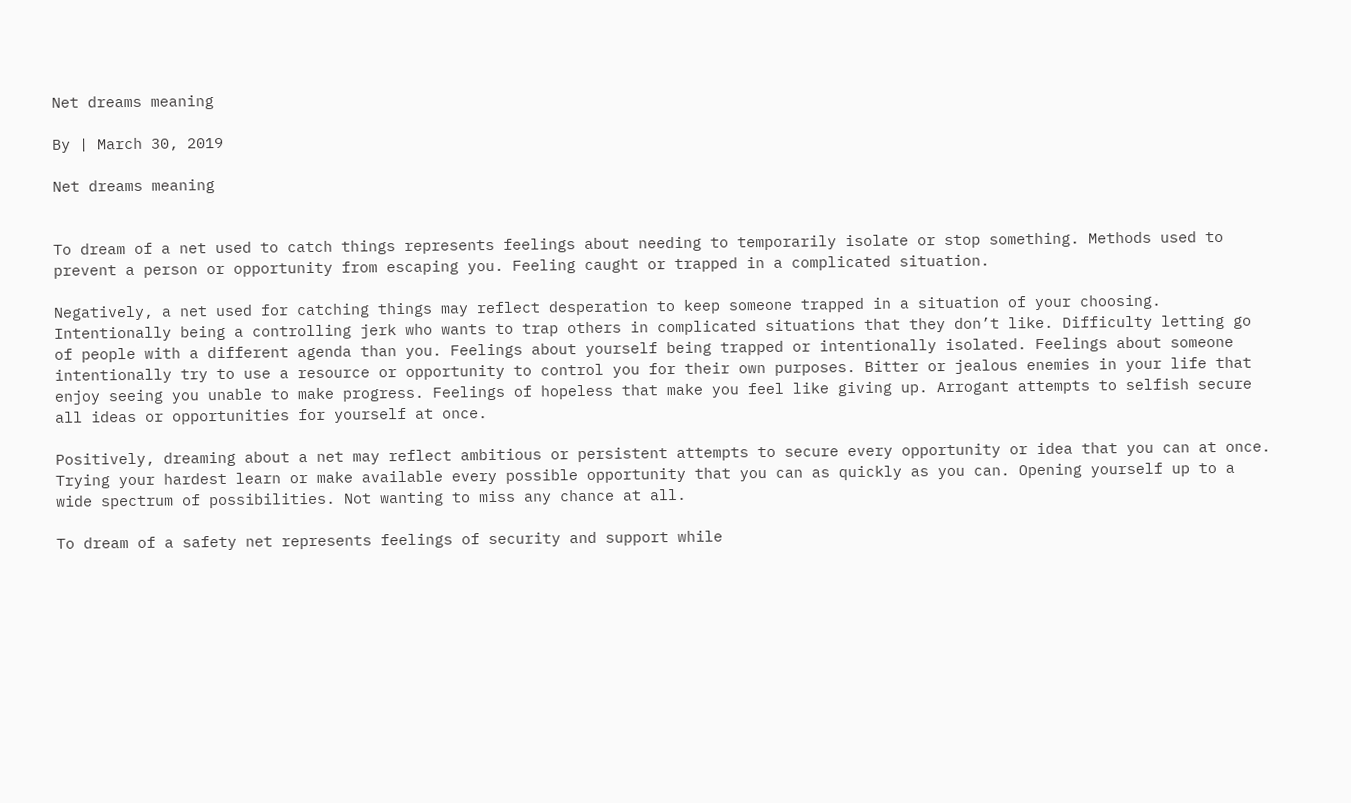Net dreams meaning

By | March 30, 2019

Net dreams meaning


To dream of a net used to catch things represents feelings about needing to temporarily isolate or stop something. Methods used to prevent a person or opportunity from escaping you. Feeling caught or trapped in a complicated situation.

Negatively, a net used for catching things may reflect desperation to keep someone trapped in a situation of your choosing. Intentionally being a controlling jerk who wants to trap others in complicated situations that they don’t like. Difficulty letting go of people with a different agenda than you. Feelings about yourself being trapped or intentionally isolated. Feelings about someone intentionally try to use a resource or opportunity to control you for their own purposes. Bitter or jealous enemies in your life that enjoy seeing you unable to make progress. Feelings of hopeless that make you feel like giving up. Arrogant attempts to selfish secure all ideas or opportunities for yourself at once.

Positively, dreaming about a net may reflect ambitious or persistent attempts to secure every opportunity or idea that you can at once. Trying your hardest learn or make available every possible opportunity that you can as quickly as you can. Opening yourself up to a wide spectrum of possibilities. Not wanting to miss any chance at all.

To dream of a safety net represents feelings of security and support while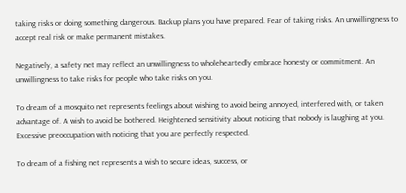taking risks or doing something dangerous. Backup plans you have prepared. Fear of taking risks. An unwillingness to accept real risk or make permanent mistakes.

Negatively, a safety net may reflect an unwillingness to wholeheartedly embrace honesty or commitment. An unwillingness to take risks for people who take risks on you.

To dream of a mosquito net represents feelings about wishing to avoid being annoyed, interfered with, or taken advantage of. A wish to avoid be bothered. Heightened sensitivity about noticing that nobody is laughing at you. Excessive preoccupation with noticing that you are perfectly respected.

To dream of a fishing net represents a wish to secure ideas, success, or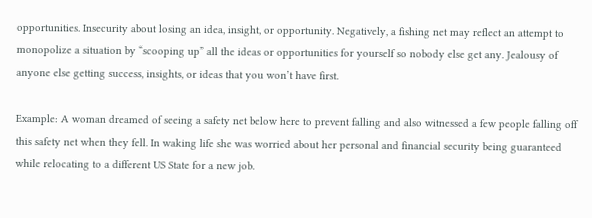opportunities. Insecurity about losing an idea, insight, or opportunity. Negatively, a fishing net may reflect an attempt to monopolize a situation by “scooping up” all the ideas or opportunities for yourself so nobody else get any. Jealousy of anyone else getting success, insights, or ideas that you won’t have first.

Example: A woman dreamed of seeing a safety net below here to prevent falling and also witnessed a few people falling off this safety net when they fell. In waking life she was worried about her personal and financial security being guaranteed while relocating to a different US State for a new job.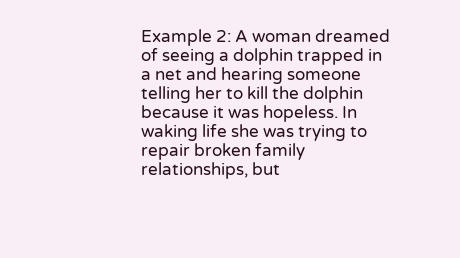Example 2: A woman dreamed of seeing a dolphin trapped in a net and hearing someone telling her to kill the dolphin because it was hopeless. In waking life she was trying to repair broken family relationships, but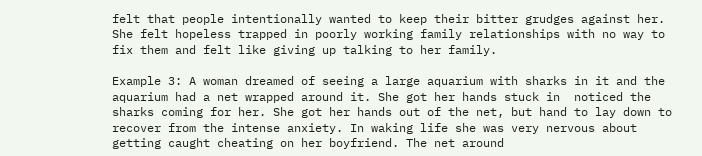felt that people intentionally wanted to keep their bitter grudges against her. She felt hopeless trapped in poorly working family relationships with no way to fix them and felt like giving up talking to her family.

Example 3: A woman dreamed of seeing a large aquarium with sharks in it and the aquarium had a net wrapped around it. She got her hands stuck in  noticed the sharks coming for her. She got her hands out of the net, but hand to lay down to recover from the intense anxiety. In waking life she was very nervous about getting caught cheating on her boyfriend. The net around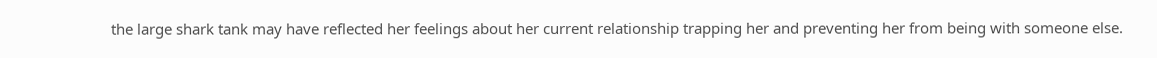the large shark tank may have reflected her feelings about her current relationship trapping her and preventing her from being with someone else.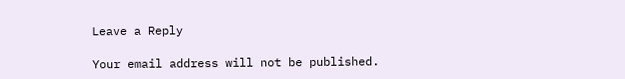Leave a Reply

Your email address will not be published.